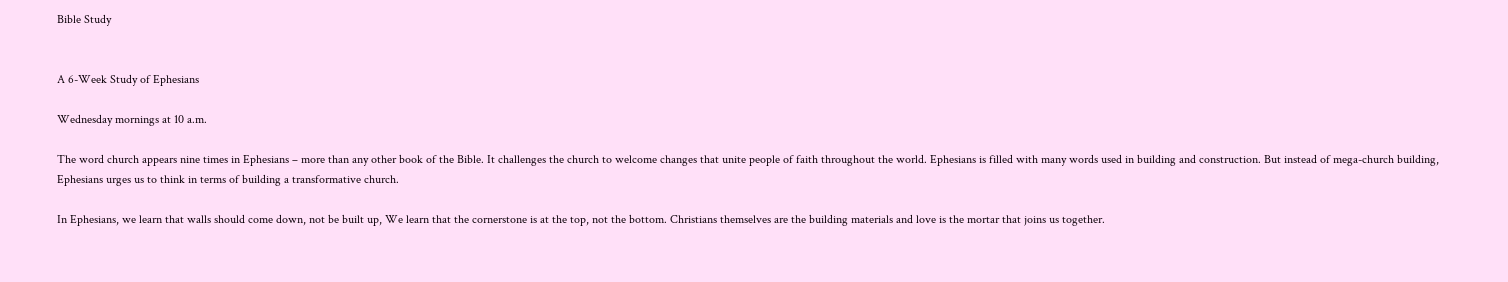Bible Study


A 6-Week Study of Ephesians

Wednesday mornings at 10 a.m.

The word church appears nine times in Ephesians – more than any other book of the Bible. It challenges the church to welcome changes that unite people of faith throughout the world. Ephesians is filled with many words used in building and construction. But instead of mega-church building, Ephesians urges us to think in terms of building a transformative church.

In Ephesians, we learn that walls should come down, not be built up, We learn that the cornerstone is at the top, not the bottom. Christians themselves are the building materials and love is the mortar that joins us together.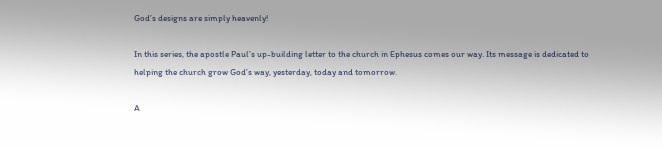God’s designs are simply heavenly!

In this series, the apostle Paul’s up-building letter to the church in Ephesus comes our way. Its message is dedicated to helping the church grow God’s way, yesterday, today and tomorrow.

A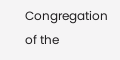Congregation of the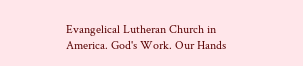Evangelical Lutheran Church in America. God's Work. Our Hands